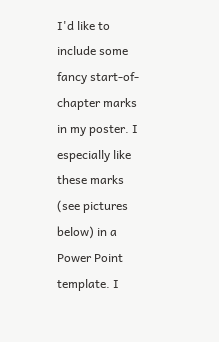I'd like to include some fancy start-of-chapter marks in my poster. I especially like these marks (see pictures below) in a Power Point template. I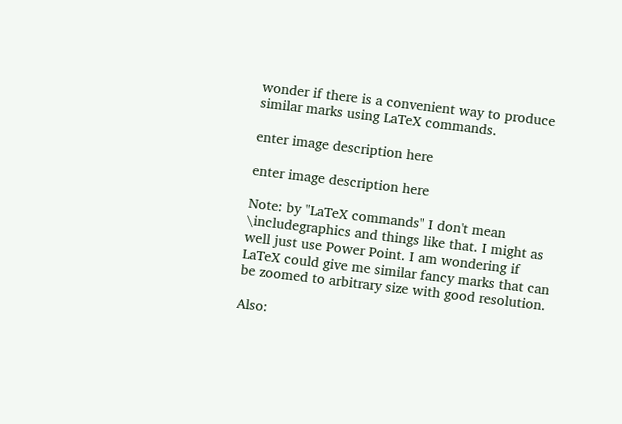wonder if there is a convenient way to produce similar marks using LaTeX commands.

enter image description here

enter image description here

Note: by "LaTeX commands" I don't mean \includegraphics and things like that. I might as well just use Power Point. I am wondering if LaTeX could give me similar fancy marks that can be zoomed to arbitrary size with good resolution.

Also: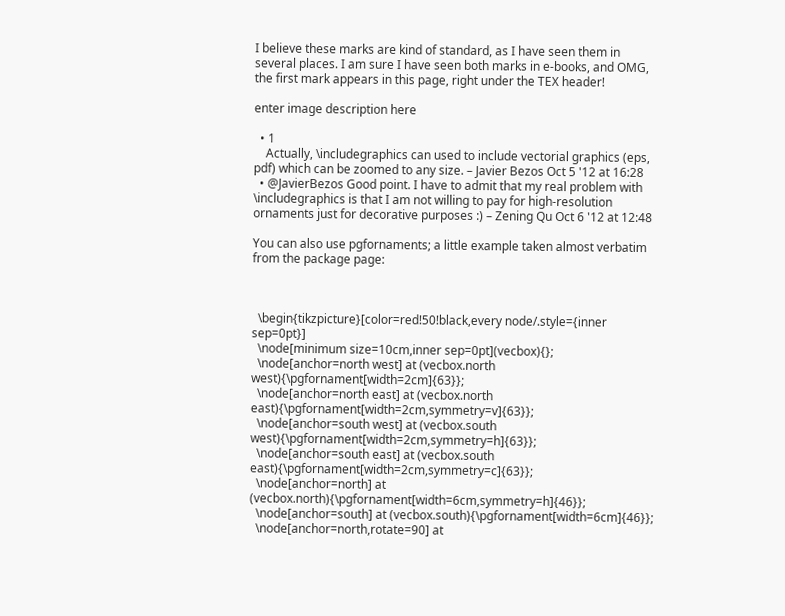I believe these marks are kind of standard, as I have seen them in several places. I am sure I have seen both marks in e-books, and OMG, the first mark appears in this page, right under the TEX header!

enter image description here

  • 1
    Actually, \includegraphics can used to include vectorial graphics (eps, pdf) which can be zoomed to any size. – Javier Bezos Oct 5 '12 at 16:28
  • @JavierBezos Good point. I have to admit that my real problem with \includegraphics is that I am not willing to pay for high-resolution ornaments just for decorative purposes :) – Zening Qu Oct 6 '12 at 12:48

You can also use pgfornaments; a little example taken almost verbatim from the package page:



  \begin{tikzpicture}[color=red!50!black,every node/.style={inner sep=0pt}]
  \node[minimum size=10cm,inner sep=0pt](vecbox){};
  \node[anchor=north west] at (vecbox.north west){\pgfornament[width=2cm]{63}};
  \node[anchor=north east] at (vecbox.north east){\pgfornament[width=2cm,symmetry=v]{63}};
  \node[anchor=south west] at (vecbox.south west){\pgfornament[width=2cm,symmetry=h]{63}};
  \node[anchor=south east] at (vecbox.south east){\pgfornament[width=2cm,symmetry=c]{63}};
  \node[anchor=north] at (vecbox.north){\pgfornament[width=6cm,symmetry=h]{46}};
  \node[anchor=south] at (vecbox.south){\pgfornament[width=6cm]{46}};
  \node[anchor=north,rotate=90] at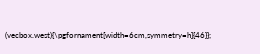(vecbox.west){\pgfornament[width=6cm,symmetry=h]{46}};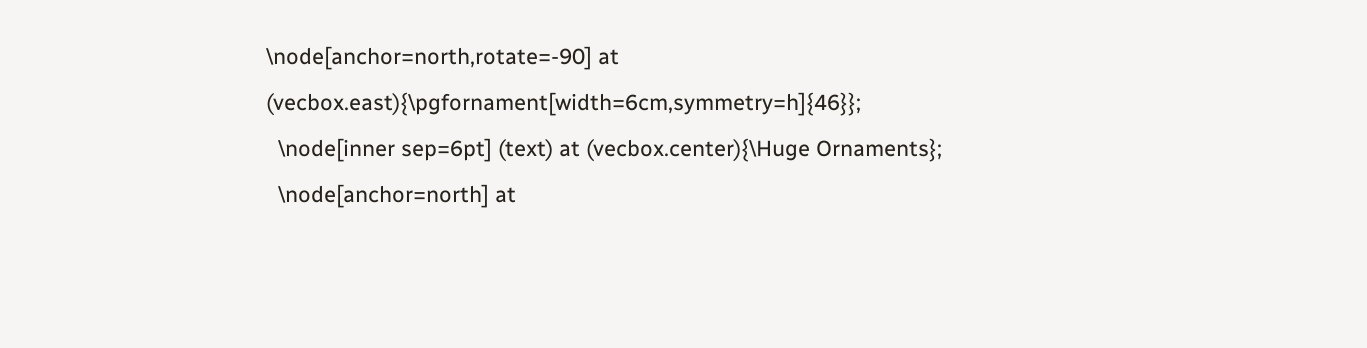\node[anchor=north,rotate=-90] at (vecbox.east){\pgfornament[width=6cm,symmetry=h]{46}};
  \node[inner sep=6pt] (text) at (vecbox.center){\Huge Ornaments};
  \node[anchor=north] at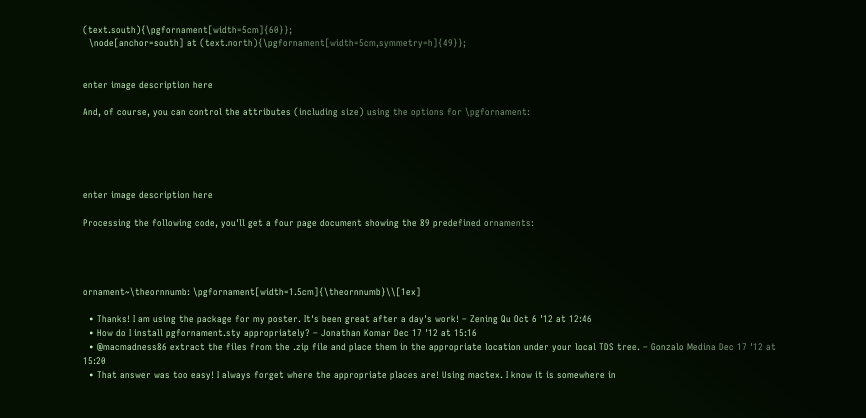(text.south){\pgfornament[width=5cm]{60}};
  \node[anchor=south] at (text.north){\pgfornament[width=5cm,symmetry=h]{49}};


enter image description here

And, of course, you can control the attributes (including size) using the options for \pgfornament:





enter image description here

Processing the following code, you'll get a four page document showing the 89 predefined ornaments:




ornament~\theornnumb: \pgfornament[width=1.5cm]{\theornnumb}\\[1ex]

  • Thanks! I am using the package for my poster. It's been great after a day's work! – Zening Qu Oct 6 '12 at 12:46
  • How do I install pgfornament.sty appropriately? – Jonathan Komar Dec 17 '12 at 15:16
  • @macmadness86 extract the files from the .zip file and place them in the appropriate location under your local TDS tree. – Gonzalo Medina Dec 17 '12 at 15:20
  • That answer was too easy! I always forget where the appropriate places are! Using mactex. I know it is somewhere in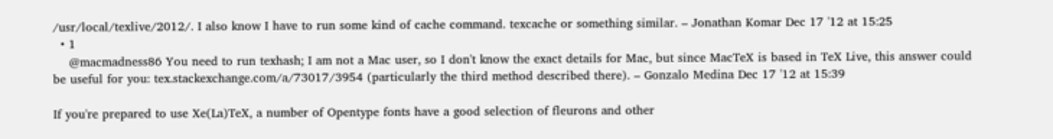/usr/local/texlive/2012/. I also know I have to run some kind of cache command. texcache or something similar. – Jonathan Komar Dec 17 '12 at 15:25
  • 1
    @macmadness86 You need to run texhash; I am not a Mac user, so I don't know the exact details for Mac, but since MacTeX is based in TeX Live, this answer could be useful for you: tex.stackexchange.com/a/73017/3954 (particularly the third method described there). – Gonzalo Medina Dec 17 '12 at 15:39

If you're prepared to use Xe(La)TeX, a number of Opentype fonts have a good selection of fleurons and other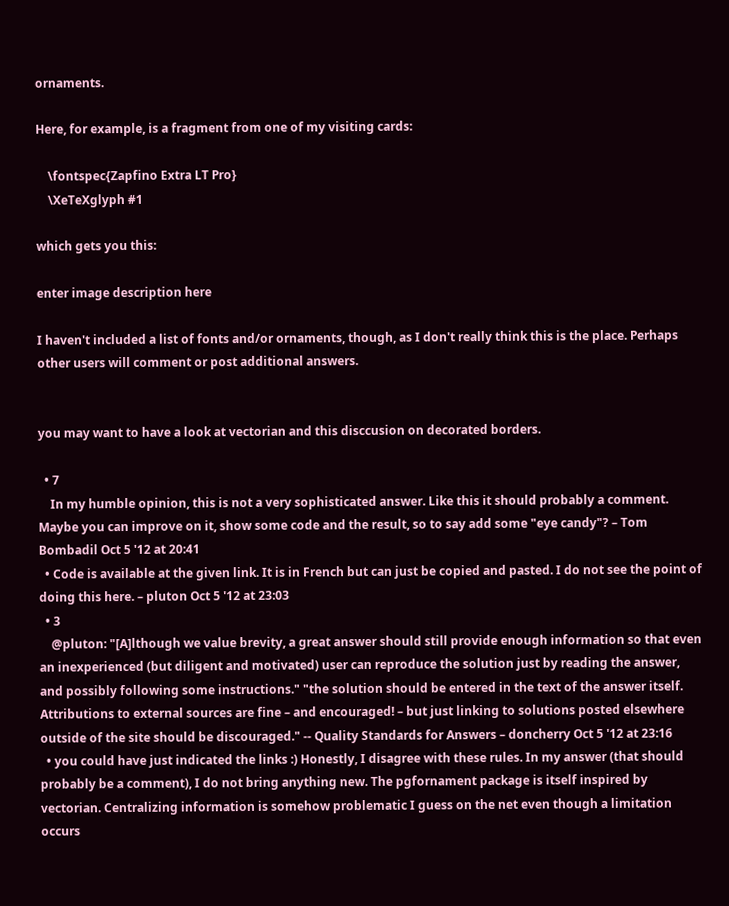ornaments.

Here, for example, is a fragment from one of my visiting cards:

    \fontspec{Zapfino Extra LT Pro}
    \XeTeXglyph #1

which gets you this:

enter image description here

I haven't included a list of fonts and/or ornaments, though, as I don't really think this is the place. Perhaps other users will comment or post additional answers.


you may want to have a look at vectorian and this disccusion on decorated borders.

  • 7
    In my humble opinion, this is not a very sophisticated answer. Like this it should probably a comment. Maybe you can improve on it, show some code and the result, so to say add some "eye candy"? – Tom Bombadil Oct 5 '12 at 20:41
  • Code is available at the given link. It is in French but can just be copied and pasted. I do not see the point of doing this here. – pluton Oct 5 '12 at 23:03
  • 3
    @pluton: "[A]lthough we value brevity, a great answer should still provide enough information so that even an inexperienced (but diligent and motivated) user can reproduce the solution just by reading the answer, and possibly following some instructions." "the solution should be entered in the text of the answer itself. Attributions to external sources are fine – and encouraged! – but just linking to solutions posted elsewhere outside of the site should be discouraged." -- Quality Standards for Answers – doncherry Oct 5 '12 at 23:16
  • you could have just indicated the links :) Honestly, I disagree with these rules. In my answer (that should probably be a comment), I do not bring anything new. The pgfornament package is itself inspired by vectorian. Centralizing information is somehow problematic I guess on the net even though a limitation occurs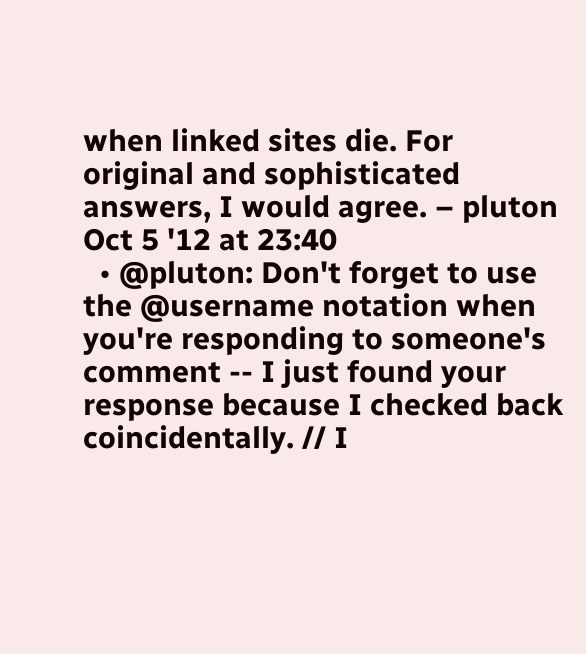when linked sites die. For original and sophisticated answers, I would agree. – pluton Oct 5 '12 at 23:40
  • @pluton: Don't forget to use the @username notation when you're responding to someone's comment -- I just found your response because I checked back coincidentally. // I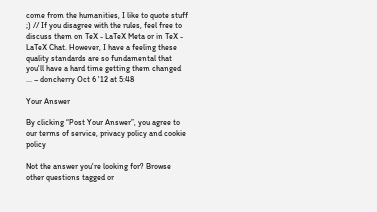come from the humanities, I like to quote stuff ;) // If you disagree with the rules, feel free to discuss them on TeX - LaTeX Meta or in TeX - LaTeX Chat. However, I have a feeling these quality standards are so fundamental that you'll have a hard time getting them changed ... – doncherry Oct 6 '12 at 5:48

Your Answer

By clicking “Post Your Answer”, you agree to our terms of service, privacy policy and cookie policy

Not the answer you're looking for? Browse other questions tagged or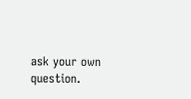ask your own question.